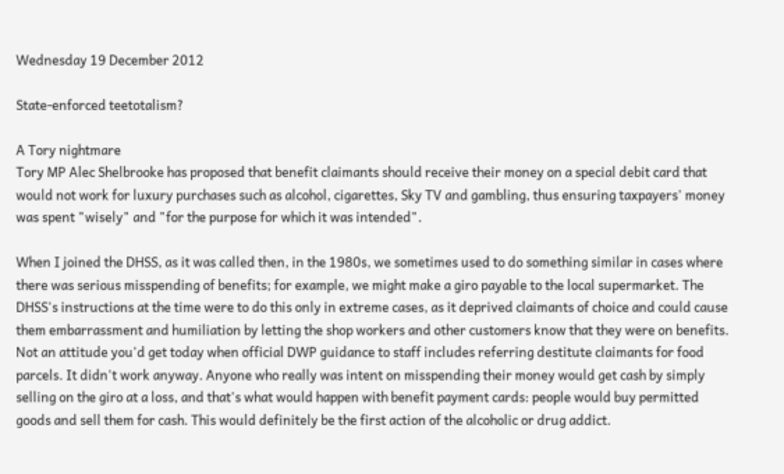Wednesday 19 December 2012

State-enforced teetotalism?

A Tory nightmare
Tory MP Alec Shelbrooke has proposed that benefit claimants should receive their money on a special debit card that would not work for luxury purchases such as alcohol, cigarettes, Sky TV and gambling, thus ensuring taxpayers' money was spent "wisely" and "for the purpose for which it was intended".

When I joined the DHSS, as it was called then, in the 1980s, we sometimes used to do something similar in cases where there was serious misspending of benefits; for example, we might make a giro payable to the local supermarket. The DHSS's instructions at the time were to do this only in extreme cases, as it deprived claimants of choice and could cause them embarrassment and humiliation by letting the shop workers and other customers know that they were on benefits. Not an attitude you'd get today when official DWP guidance to staff includes referring destitute claimants for food parcels. It didn't work anyway. Anyone who really was intent on misspending their money would get cash by simply selling on the giro at a loss, and that's what would happen with benefit payment cards: people would buy permitted goods and sell them for cash. This would definitely be the first action of the alcoholic or drug addict.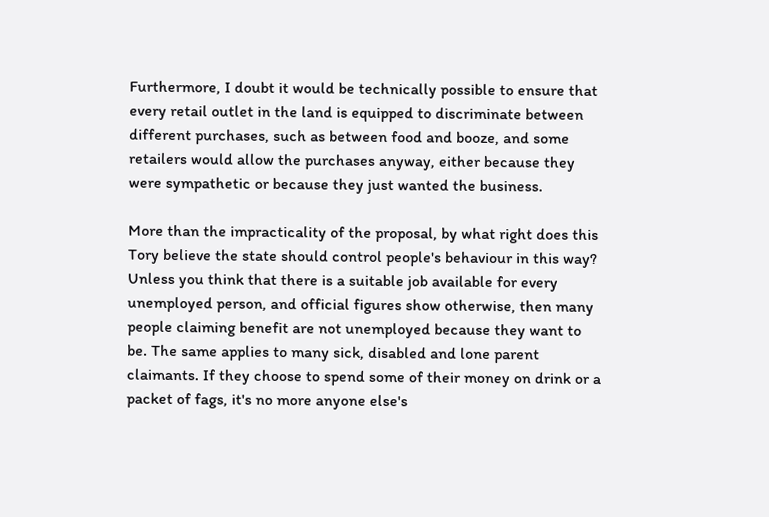Furthermore, I doubt it would be technically possible to ensure that every retail outlet in the land is equipped to discriminate between different purchases, such as between food and booze, and some retailers would allow the purchases anyway, either because they were sympathetic or because they just wanted the business.

More than the impracticality of the proposal, by what right does this Tory believe the state should control people's behaviour in this way? Unless you think that there is a suitable job available for every unemployed person, and official figures show otherwise, then many people claiming benefit are not unemployed because they want to be. The same applies to many sick, disabled and lone parent claimants. If they choose to spend some of their money on drink or a packet of fags, it's no more anyone else's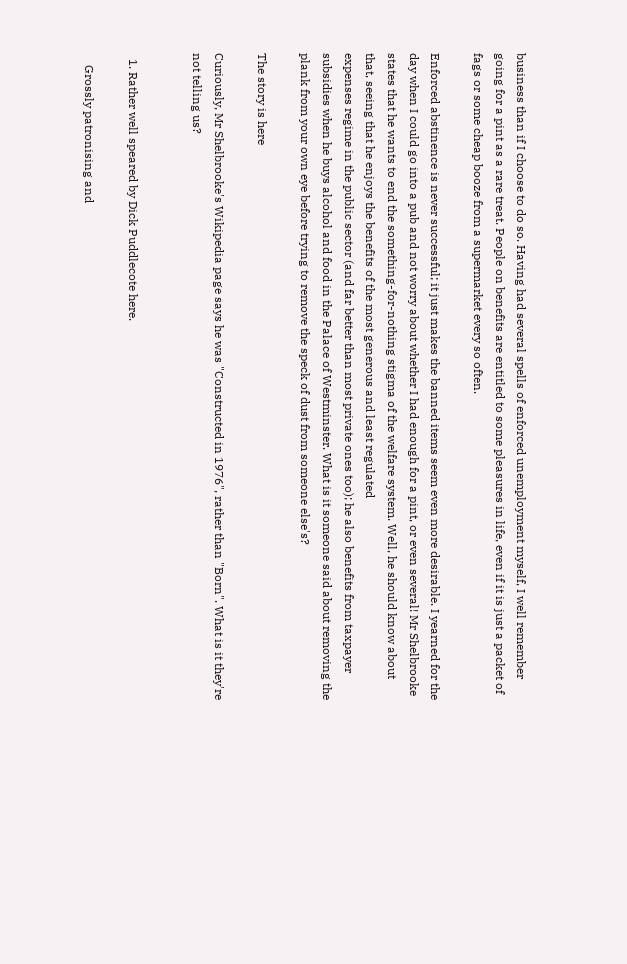business than if I choose to do so. Having had several spells of enforced unemployment myself, I well remember going for a pint as a rare treat. People on benefits are entitled to some pleasures in life, even if it is just a packet of fags or some cheap booze from a supermarket every so often.

Enforced abstinence is never successful; it just makes the banned items seem even more desirable. I yearned for the day when I could go into a pub and not worry about whether I had enough for a pint, or even several! Mr Shelbrooke states that he wants to end the something-for-nothing stigma of the welfare system. Well, he should know about that, seeing that he enjoys the benefits of the most generous and least regulated
expenses regime in the public sector (and far better than most private ones too); he also benefits from taxpayer subsidies when he buys alcohol and food in the Palace of Westminster. What is it someone said about removing the plank from your own eye before trying to remove the speck of dust from someone else's?

The story is here

Curiously, Mr Shelbrooke's Wikipedia page says he was "Constructed in 1976", rather than "Born". What is it they're not telling us?


  1. Rather well speared by Dick Puddlecote here.

    Grossly patronising and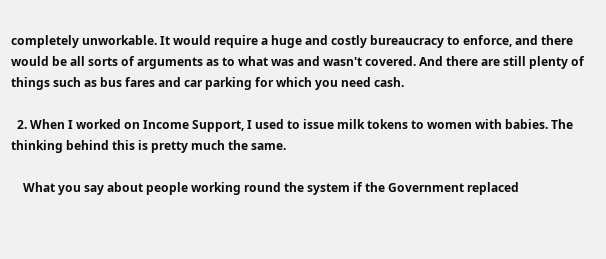completely unworkable. It would require a huge and costly bureaucracy to enforce, and there would be all sorts of arguments as to what was and wasn't covered. And there are still plenty of things such as bus fares and car parking for which you need cash.

  2. When I worked on Income Support, I used to issue milk tokens to women with babies. The thinking behind this is pretty much the same.

    What you say about people working round the system if the Government replaced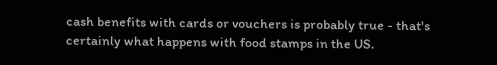cash benefits with cards or vouchers is probably true - that's certainly what happens with food stamps in the US.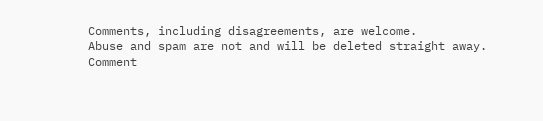Comments, including disagreements, are welcome.
Abuse and spam are not and will be deleted straight away.
Comment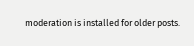moderation is installed for older posts.